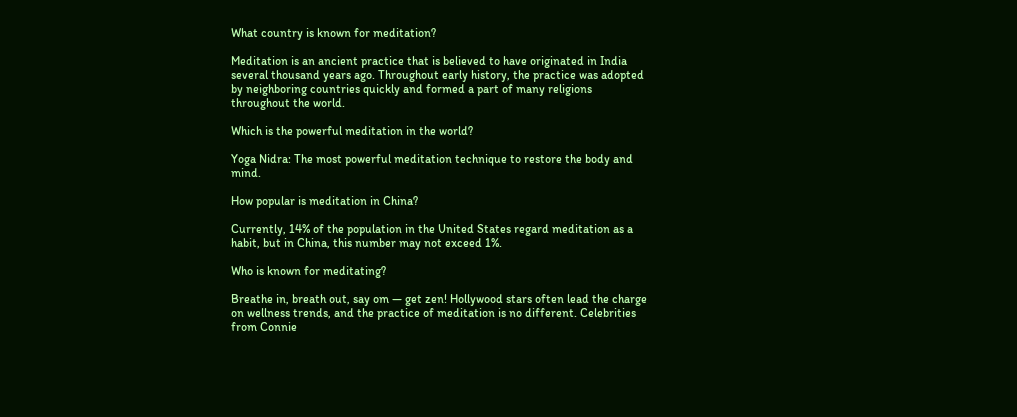What country is known for meditation?

Meditation is an ancient practice that is believed to have originated in India several thousand years ago. Throughout early history, the practice was adopted by neighboring countries quickly and formed a part of many religions throughout the world.

Which is the powerful meditation in the world?

Yoga Nidra: The most powerful meditation technique to restore the body and mind.

How popular is meditation in China?

Currently, 14% of the population in the United States regard meditation as a habit, but in China, this number may not exceed 1%.

Who is known for meditating?

Breathe in, breath out, say om — get zen! Hollywood stars often lead the charge on wellness trends, and the practice of meditation is no different. Celebrities from Connie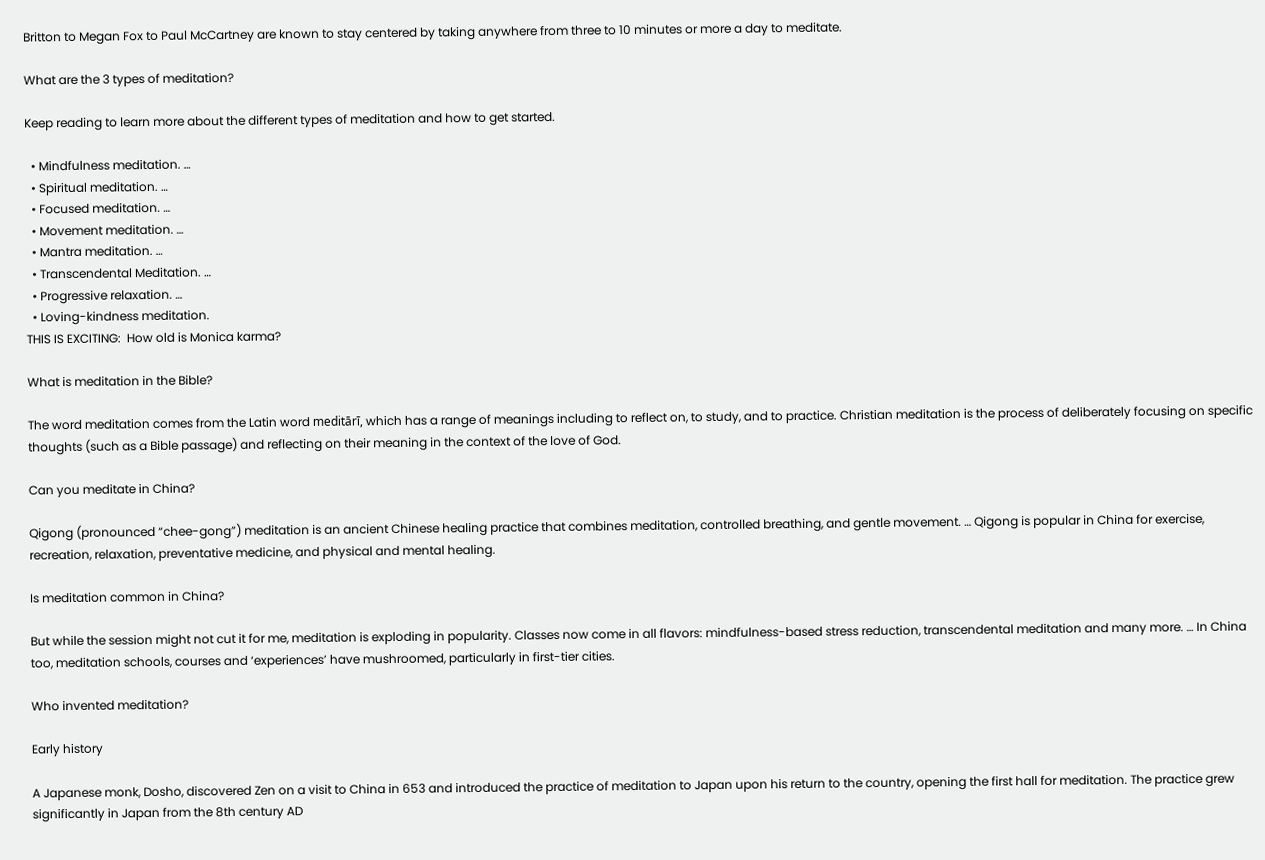Britton to Megan Fox to Paul McCartney are known to stay centered by taking anywhere from three to 10 minutes or more a day to meditate.

What are the 3 types of meditation?

Keep reading to learn more about the different types of meditation and how to get started.

  • Mindfulness meditation. …
  • Spiritual meditation. …
  • Focused meditation. …
  • Movement meditation. …
  • Mantra meditation. …
  • Transcendental Meditation. …
  • Progressive relaxation. …
  • Loving-kindness meditation.
THIS IS EXCITING:  How old is Monica karma?

What is meditation in the Bible?

The word meditation comes from the Latin word meditārī, which has a range of meanings including to reflect on, to study, and to practice. Christian meditation is the process of deliberately focusing on specific thoughts (such as a Bible passage) and reflecting on their meaning in the context of the love of God.

Can you meditate in China?

Qigong (pronounced “chee-gong”) meditation is an ancient Chinese healing practice that combines meditation, controlled breathing, and gentle movement. … Qigong is popular in China for exercise, recreation, relaxation, preventative medicine, and physical and mental healing.

Is meditation common in China?

But while the session might not cut it for me, meditation is exploding in popularity. Classes now come in all flavors: mindfulness-based stress reduction, transcendental meditation and many more. … In China too, meditation schools, courses and ‘experiences’ have mushroomed, particularly in first-tier cities.

Who invented meditation?

Early history

A Japanese monk, Dosho, discovered Zen on a visit to China in 653 and introduced the practice of meditation to Japan upon his return to the country, opening the first hall for meditation. The practice grew significantly in Japan from the 8th century AD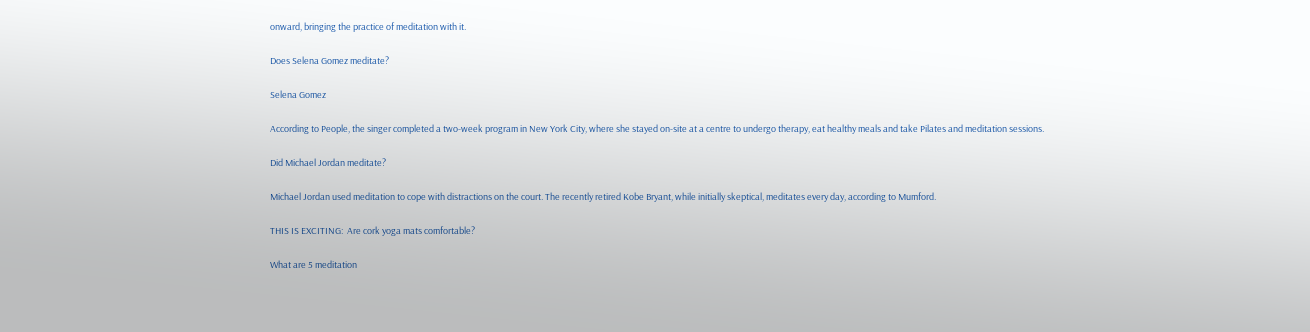onward, bringing the practice of meditation with it.

Does Selena Gomez meditate?

Selena Gomez

According to People, the singer completed a two-week program in New York City, where she stayed on-site at a centre to undergo therapy, eat healthy meals and take Pilates and meditation sessions.

Did Michael Jordan meditate?

Michael Jordan used meditation to cope with distractions on the court. The recently retired Kobe Bryant, while initially skeptical, meditates every day, according to Mumford.

THIS IS EXCITING:  Are cork yoga mats comfortable?

What are 5 meditation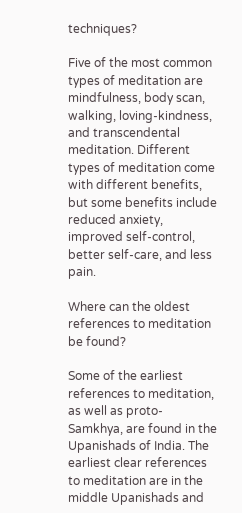techniques?

Five of the most common types of meditation are mindfulness, body scan, walking, loving-kindness, and transcendental meditation. Different types of meditation come with different benefits, but some benefits include reduced anxiety, improved self-control, better self-care, and less pain.

Where can the oldest references to meditation be found?

Some of the earliest references to meditation, as well as proto-Samkhya, are found in the Upanishads of India. The earliest clear references to meditation are in the middle Upanishads and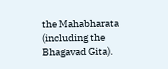the Mahabharata (including the Bhagavad Gita).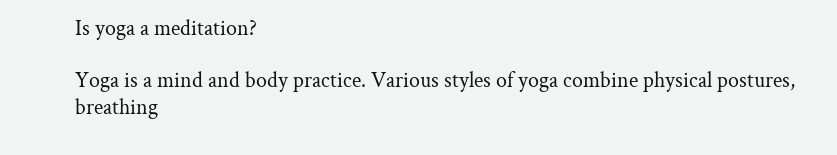Is yoga a meditation?

Yoga is a mind and body practice. Various styles of yoga combine physical postures, breathing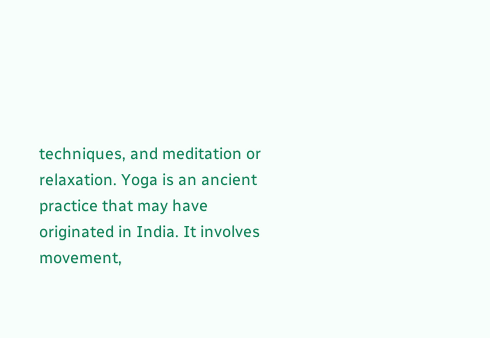techniques, and meditation or relaxation. Yoga is an ancient practice that may have originated in India. It involves movement,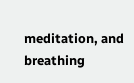meditation, and breathing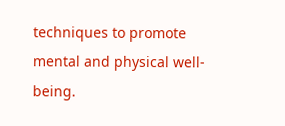techniques to promote mental and physical well-being.